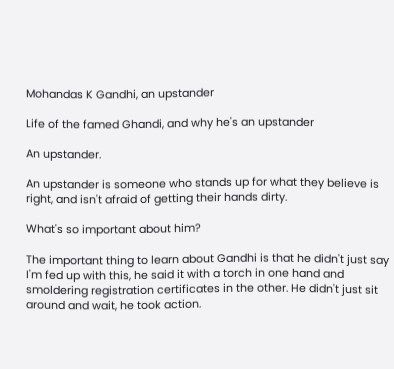Mohandas K Gandhi, an upstander

Life of the famed Ghandi, and why he's an upstander

An upstander.

An upstander is someone who stands up for what they believe is right, and isn't afraid of getting their hands dirty.

What's so important about him?

The important thing to learn about Gandhi is that he didn't just say I'm fed up with this, he said it with a torch in one hand and smoldering registration certificates in the other. He didn't just sit around and wait, he took action.